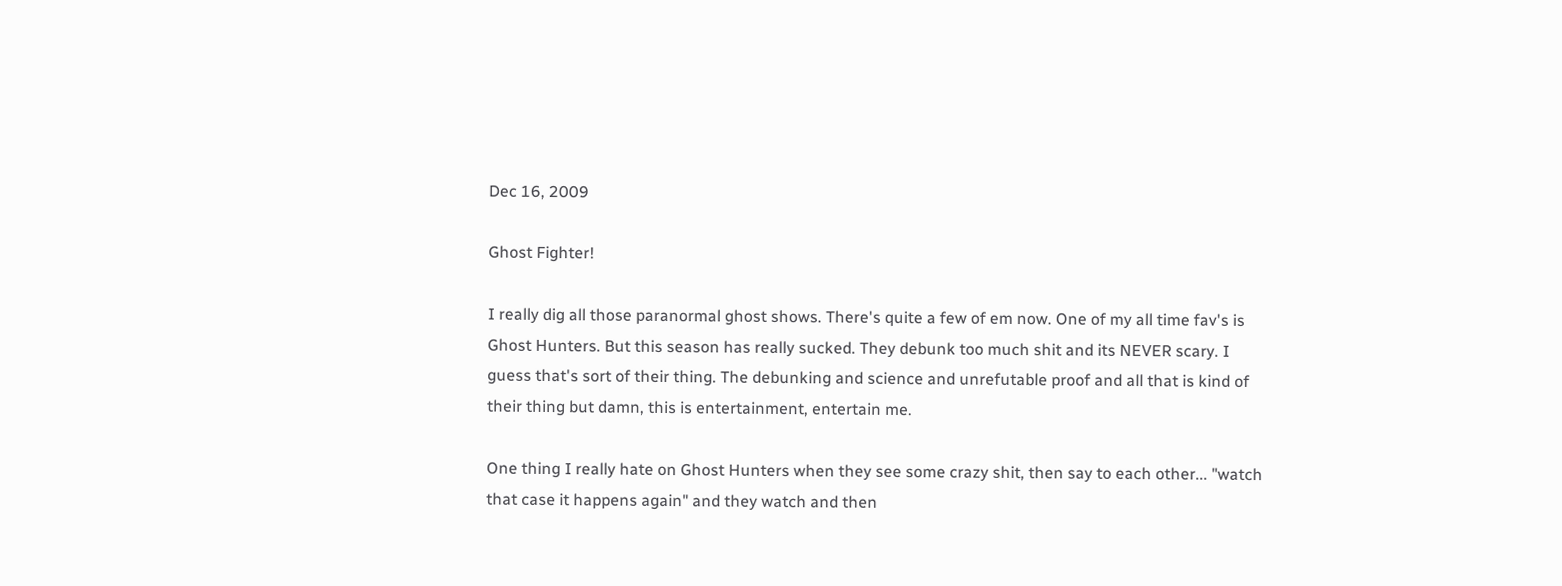Dec 16, 2009

Ghost Fighter!

I really dig all those paranormal ghost shows. There's quite a few of em now. One of my all time fav's is Ghost Hunters. But this season has really sucked. They debunk too much shit and its NEVER scary. I guess that's sort of their thing. The debunking and science and unrefutable proof and all that is kind of their thing but damn, this is entertainment, entertain me.

One thing I really hate on Ghost Hunters when they see some crazy shit, then say to each other... "watch that case it happens again" and they watch and then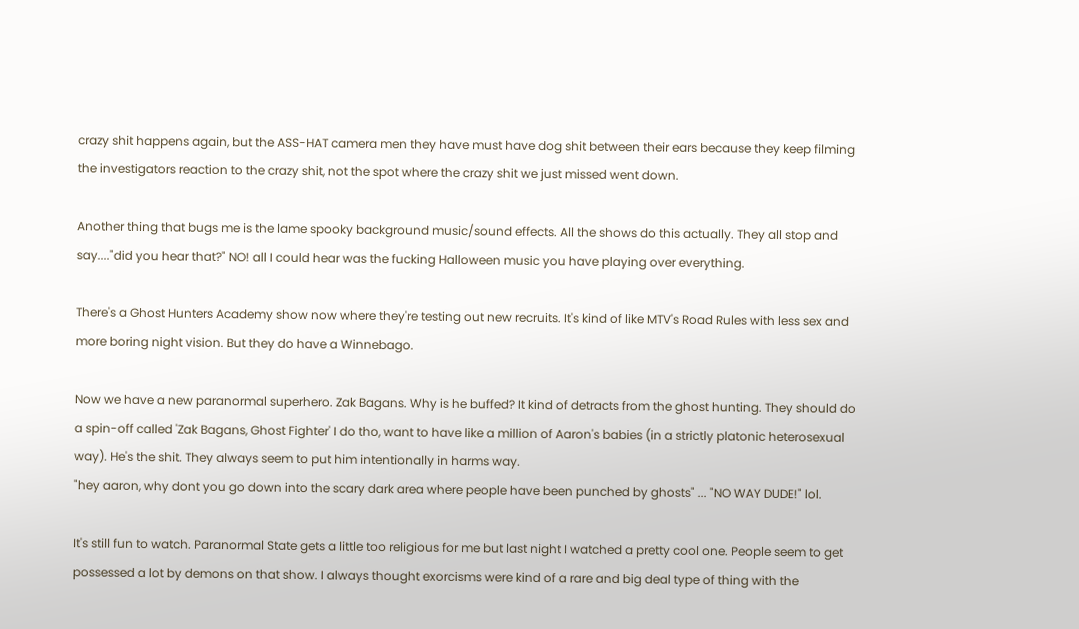crazy shit happens again, but the ASS-HAT camera men they have must have dog shit between their ears because they keep filming the investigators reaction to the crazy shit, not the spot where the crazy shit we just missed went down.

Another thing that bugs me is the lame spooky background music/sound effects. All the shows do this actually. They all stop and say...."did you hear that?" NO! all I could hear was the fucking Halloween music you have playing over everything.

There's a Ghost Hunters Academy show now where they're testing out new recruits. It's kind of like MTV's Road Rules with less sex and more boring night vision. But they do have a Winnebago.

Now we have a new paranormal superhero. Zak Bagans. Why is he buffed? It kind of detracts from the ghost hunting. They should do a spin-off called 'Zak Bagans, Ghost Fighter' I do tho, want to have like a million of Aaron's babies (in a strictly platonic heterosexual way). He's the shit. They always seem to put him intentionally in harms way.
"hey aaron, why dont you go down into the scary dark area where people have been punched by ghosts" ... "NO WAY DUDE!" lol.

It's still fun to watch. Paranormal State gets a little too religious for me but last night I watched a pretty cool one. People seem to get possessed a lot by demons on that show. I always thought exorcisms were kind of a rare and big deal type of thing with the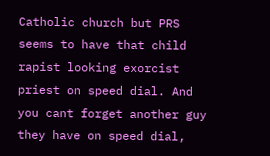Catholic church but PRS seems to have that child rapist looking exorcist priest on speed dial. And you cant forget another guy they have on speed dial,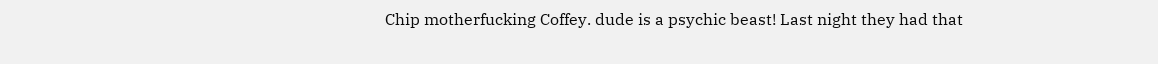Chip motherfucking Coffey. dude is a psychic beast! Last night they had that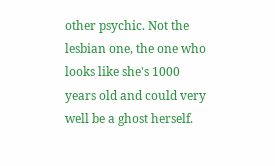other psychic. Not the lesbian one, the one who looks like she's 1000 years old and could very well be a ghost herself.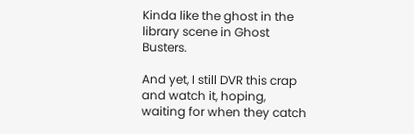Kinda like the ghost in the library scene in Ghost Busters.

And yet, I still DVR this crap and watch it, hoping, waiting for when they catch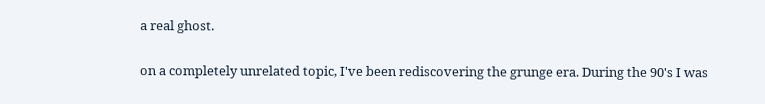a real ghost.

on a completely unrelated topic, I've been rediscovering the grunge era. During the 90's I was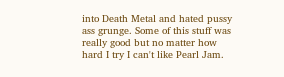into Death Metal and hated pussy ass grunge. Some of this stuff was really good but no matter how hard I try I can't like Pearl Jam.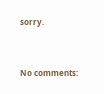sorry.


No comments: